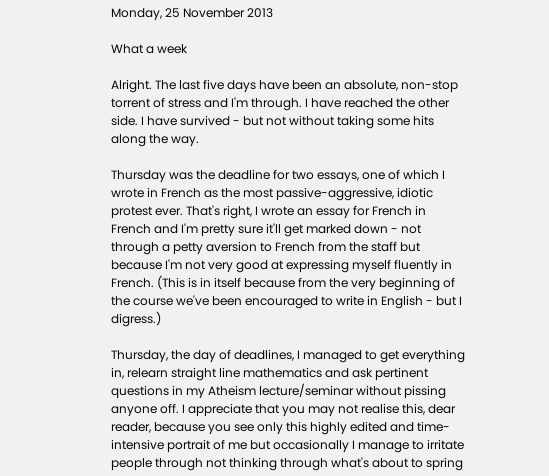Monday, 25 November 2013

What a week

Alright. The last five days have been an absolute, non-stop torrent of stress and I'm through. I have reached the other side. I have survived - but not without taking some hits along the way.

Thursday was the deadline for two essays, one of which I wrote in French as the most passive-aggressive, idiotic protest ever. That's right, I wrote an essay for French in French and I'm pretty sure it'll get marked down - not through a petty aversion to French from the staff but because I'm not very good at expressing myself fluently in French. (This is in itself because from the very beginning of the course we've been encouraged to write in English - but I digress.)

Thursday, the day of deadlines, I managed to get everything in, relearn straight line mathematics and ask pertinent questions in my Atheism lecture/seminar without pissing anyone off. I appreciate that you may not realise this, dear reader, because you see only this highly edited and time-intensive portrait of me but occasionally I manage to irritate people through not thinking through what's about to spring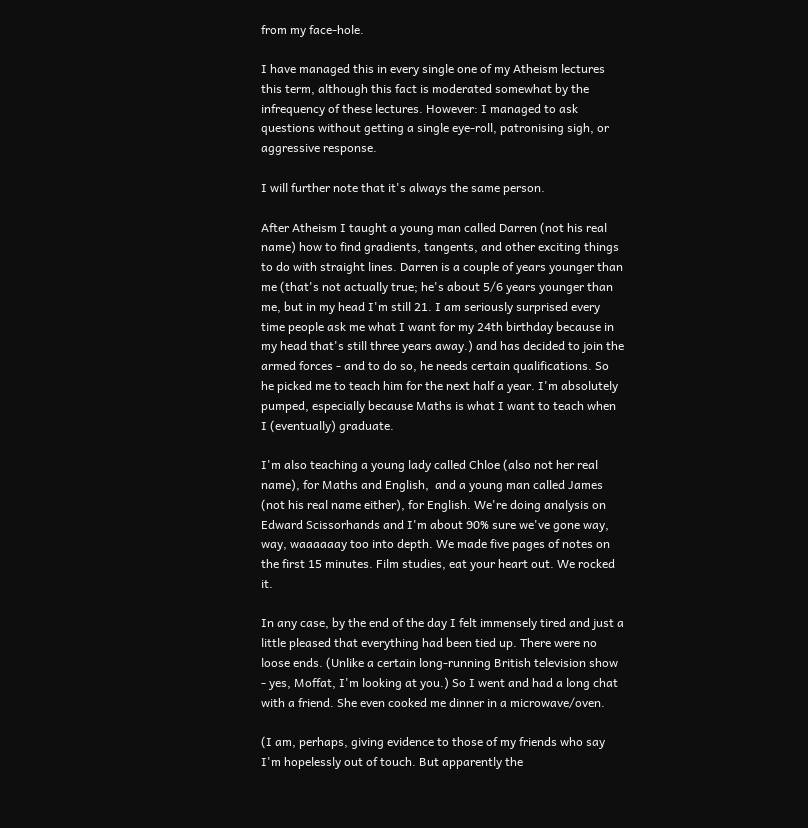from my face-hole.

I have managed this in every single one of my Atheism lectures this term, although this fact is moderated somewhat by the infrequency of these lectures. However: I managed to ask questions without getting a single eye-roll, patronising sigh, or aggressive response.

I will further note that it's always the same person.

After Atheism I taught a young man called Darren (not his real name) how to find gradients, tangents, and other exciting things to do with straight lines. Darren is a couple of years younger than me (that's not actually true; he's about 5/6 years younger than me, but in my head I'm still 21. I am seriously surprised every time people ask me what I want for my 24th birthday because in my head that's still three years away.) and has decided to join the armed forces - and to do so, he needs certain qualifications. So he picked me to teach him for the next half a year. I'm absolutely pumped, especially because Maths is what I want to teach when I (eventually) graduate.

I'm also teaching a young lady called Chloe (also not her real name), for Maths and English,  and a young man called James (not his real name either), for English. We're doing analysis on Edward Scissorhands and I'm about 90% sure we've gone way, way, waaaaaay too into depth. We made five pages of notes on the first 15 minutes. Film studies, eat your heart out. We rocked it.

In any case, by the end of the day I felt immensely tired and just a little pleased that everything had been tied up. There were no loose ends. (Unlike a certain long-running British television show - yes, Moffat, I'm looking at you.) So I went and had a long chat with a friend. She even cooked me dinner in a microwave/oven.

(I am, perhaps, giving evidence to those of my friends who say I'm hopelessly out of touch. But apparently the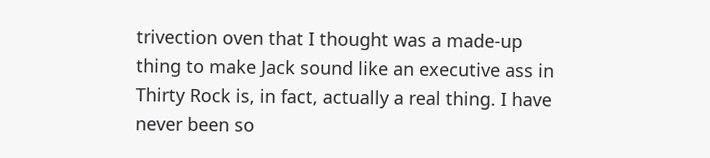trivection oven that I thought was a made-up thing to make Jack sound like an executive ass in Thirty Rock is, in fact, actually a real thing. I have never been so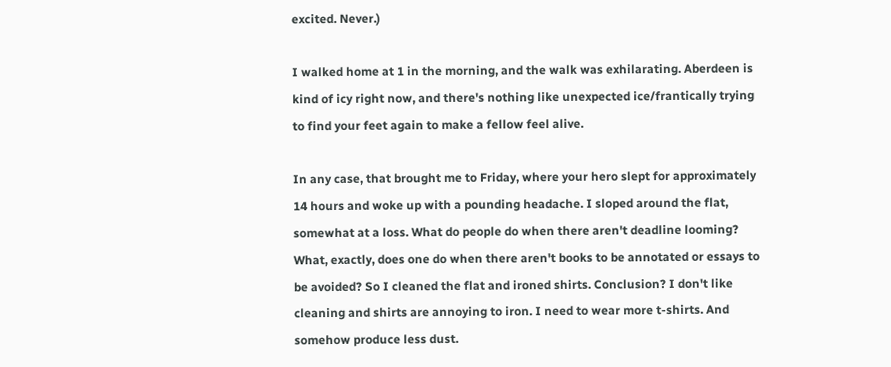excited. Never.)

I walked home at 1 in the morning, and the walk was exhilarating. Aberdeen is kind of icy right now, and there's nothing like unexpected ice/frantically trying to find your feet again to make a fellow feel alive.

In any case, that brought me to Friday, where your hero slept for approximately 14 hours and woke up with a pounding headache. I sloped around the flat, somewhat at a loss. What do people do when there aren't deadline looming? What, exactly, does one do when there aren't books to be annotated or essays to be avoided? So I cleaned the flat and ironed shirts. Conclusion? I don't like cleaning and shirts are annoying to iron. I need to wear more t-shirts. And somehow produce less dust.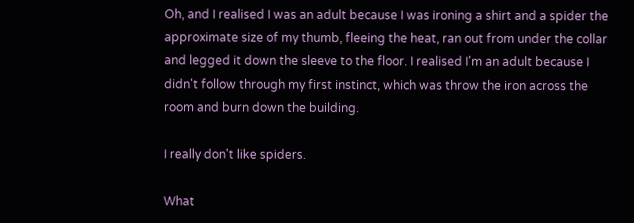Oh, and I realised I was an adult because I was ironing a shirt and a spider the approximate size of my thumb, fleeing the heat, ran out from under the collar and legged it down the sleeve to the floor. I realised I'm an adult because I didn't follow through my first instinct, which was throw the iron across the room and burn down the building.

I really don't like spiders.

What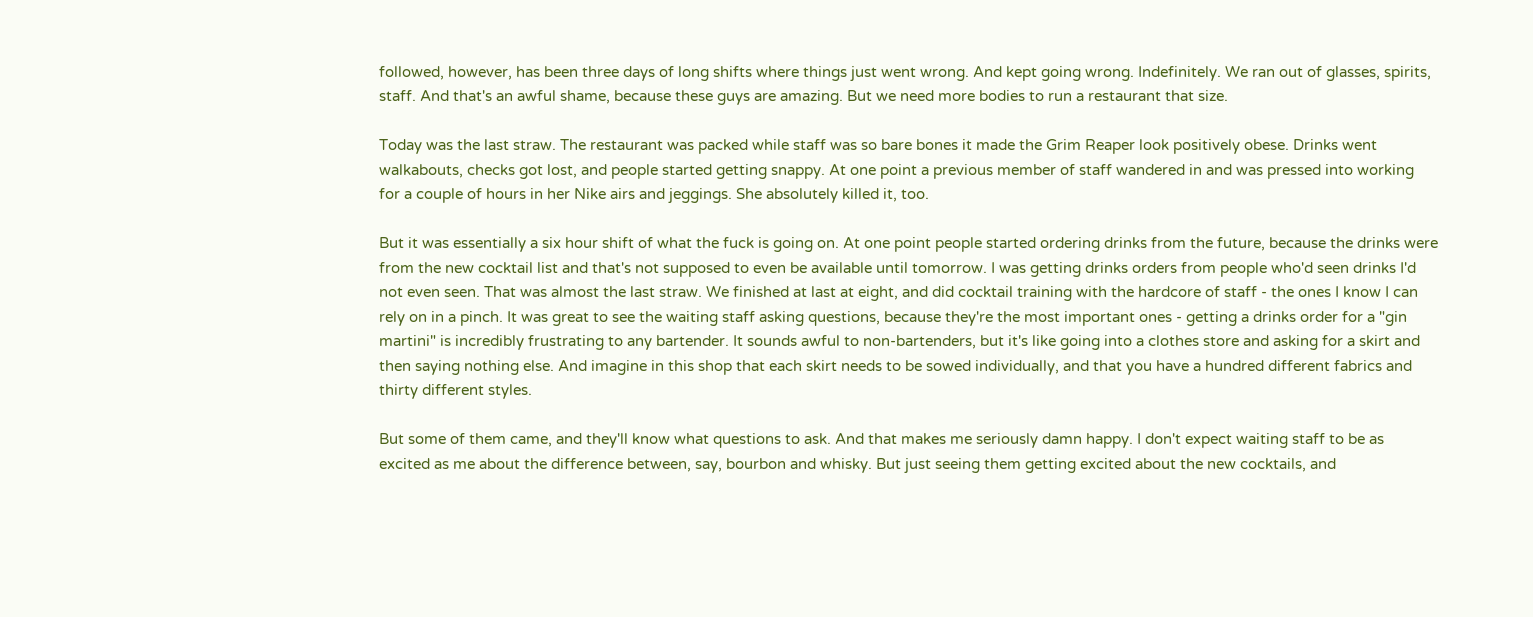followed, however, has been three days of long shifts where things just went wrong. And kept going wrong. Indefinitely. We ran out of glasses, spirits, staff. And that's an awful shame, because these guys are amazing. But we need more bodies to run a restaurant that size.

Today was the last straw. The restaurant was packed while staff was so bare bones it made the Grim Reaper look positively obese. Drinks went walkabouts, checks got lost, and people started getting snappy. At one point a previous member of staff wandered in and was pressed into working for a couple of hours in her Nike airs and jeggings. She absolutely killed it, too.

But it was essentially a six hour shift of what the fuck is going on. At one point people started ordering drinks from the future, because the drinks were from the new cocktail list and that's not supposed to even be available until tomorrow. I was getting drinks orders from people who'd seen drinks I'd not even seen. That was almost the last straw. We finished at last at eight, and did cocktail training with the hardcore of staff - the ones I know I can rely on in a pinch. It was great to see the waiting staff asking questions, because they're the most important ones - getting a drinks order for a "gin martini" is incredibly frustrating to any bartender. It sounds awful to non-bartenders, but it's like going into a clothes store and asking for a skirt and then saying nothing else. And imagine in this shop that each skirt needs to be sowed individually, and that you have a hundred different fabrics and thirty different styles.

But some of them came, and they'll know what questions to ask. And that makes me seriously damn happy. I don't expect waiting staff to be as excited as me about the difference between, say, bourbon and whisky. But just seeing them getting excited about the new cocktails, and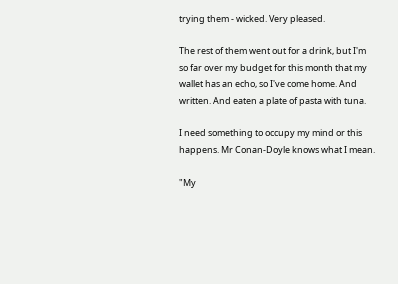trying them - wicked. Very pleased.

The rest of them went out for a drink, but I'm so far over my budget for this month that my wallet has an echo, so I've come home. And written. And eaten a plate of pasta with tuna.

I need something to occupy my mind or this happens. Mr Conan-Doyle knows what I mean.

"My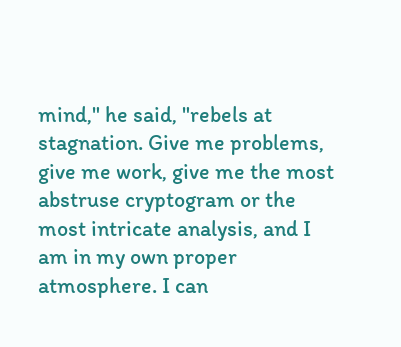mind," he said, "rebels at stagnation. Give me problems, give me work, give me the most abstruse cryptogram or the most intricate analysis, and I am in my own proper atmosphere. I can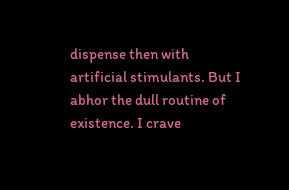dispense then with artificial stimulants. But I abhor the dull routine of existence. I crave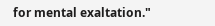for mental exaltation."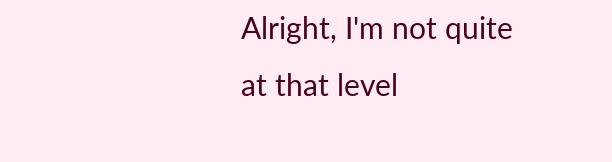Alright, I'm not quite at that level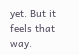yet. But it feels that way.